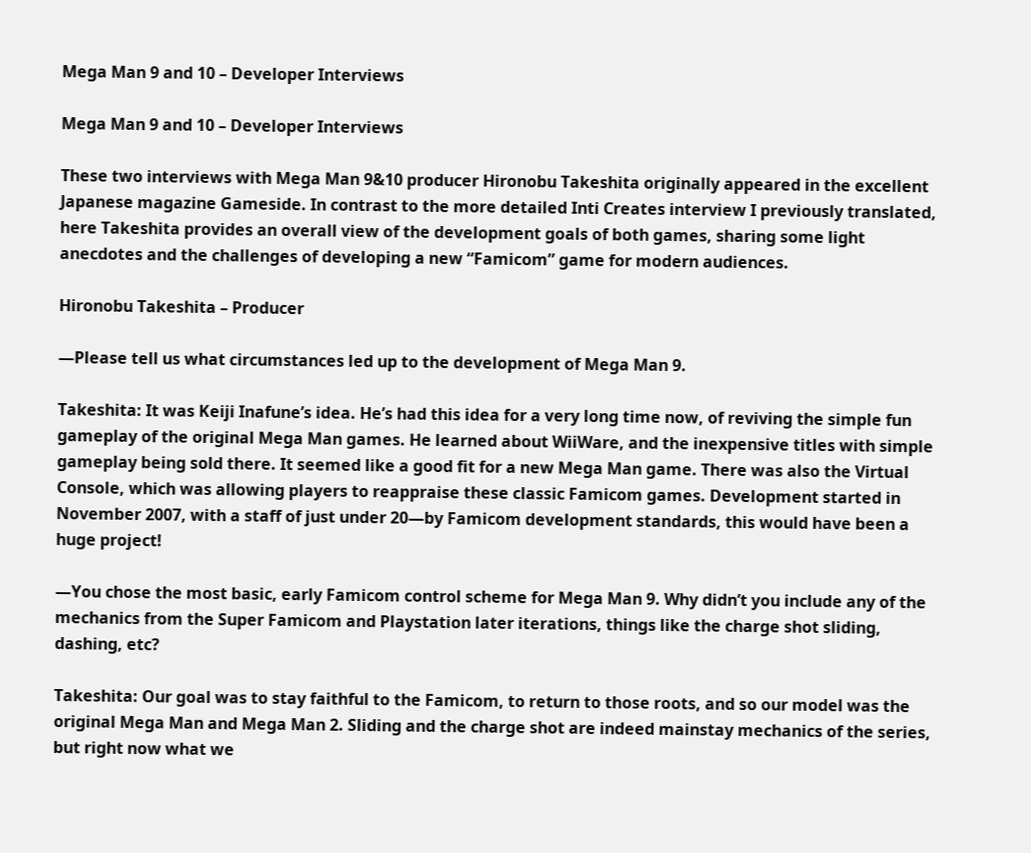Mega Man 9 and 10 – Developer Interviews

Mega Man 9 and 10 – Developer Interviews

These two interviews with Mega Man 9&10 producer Hironobu Takeshita originally appeared in the excellent Japanese magazine Gameside. In contrast to the more detailed Inti Creates interview I previously translated, here Takeshita provides an overall view of the development goals of both games, sharing some light anecdotes and the challenges of developing a new “Famicom” game for modern audiences.

Hironobu Takeshita – Producer

—Please tell us what circumstances led up to the development of Mega Man 9.

Takeshita: It was Keiji Inafune’s idea. He’s had this idea for a very long time now, of reviving the simple fun gameplay of the original Mega Man games. He learned about WiiWare, and the inexpensive titles with simple gameplay being sold there. It seemed like a good fit for a new Mega Man game. There was also the Virtual Console, which was allowing players to reappraise these classic Famicom games. Development started in November 2007, with a staff of just under 20—by Famicom development standards, this would have been a huge project!

—You chose the most basic, early Famicom control scheme for Mega Man 9. Why didn’t you include any of the mechanics from the Super Famicom and Playstation later iterations, things like the charge shot sliding, dashing, etc?

Takeshita: Our goal was to stay faithful to the Famicom, to return to those roots, and so our model was the original Mega Man and Mega Man 2. Sliding and the charge shot are indeed mainstay mechanics of the series, but right now what we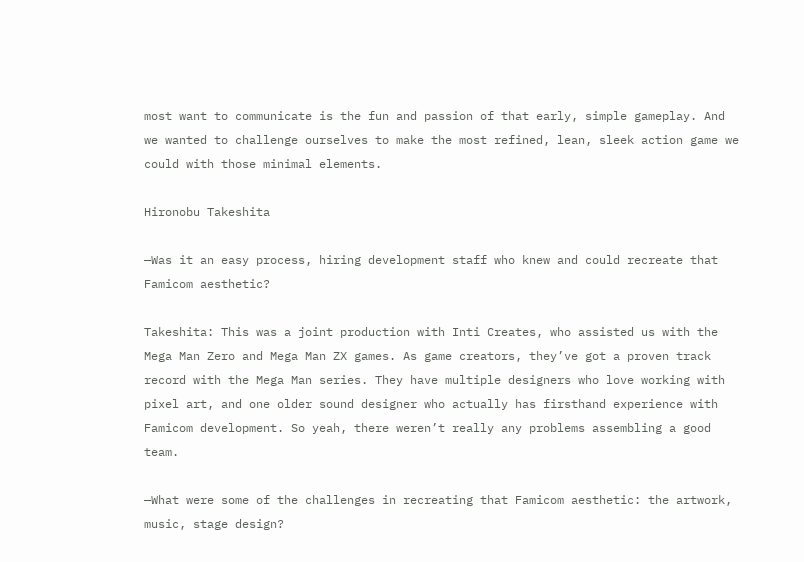most want to communicate is the fun and passion of that early, simple gameplay. And we wanted to challenge ourselves to make the most refined, lean, sleek action game we could with those minimal elements.

Hironobu Takeshita

—Was it an easy process, hiring development staff who knew and could recreate that Famicom aesthetic?

Takeshita: This was a joint production with Inti Creates, who assisted us with the Mega Man Zero and Mega Man ZX games. As game creators, they’ve got a proven track record with the Mega Man series. They have multiple designers who love working with pixel art, and one older sound designer who actually has firsthand experience with Famicom development. So yeah, there weren’t really any problems assembling a good team.

—What were some of the challenges in recreating that Famicom aesthetic: the artwork, music, stage design?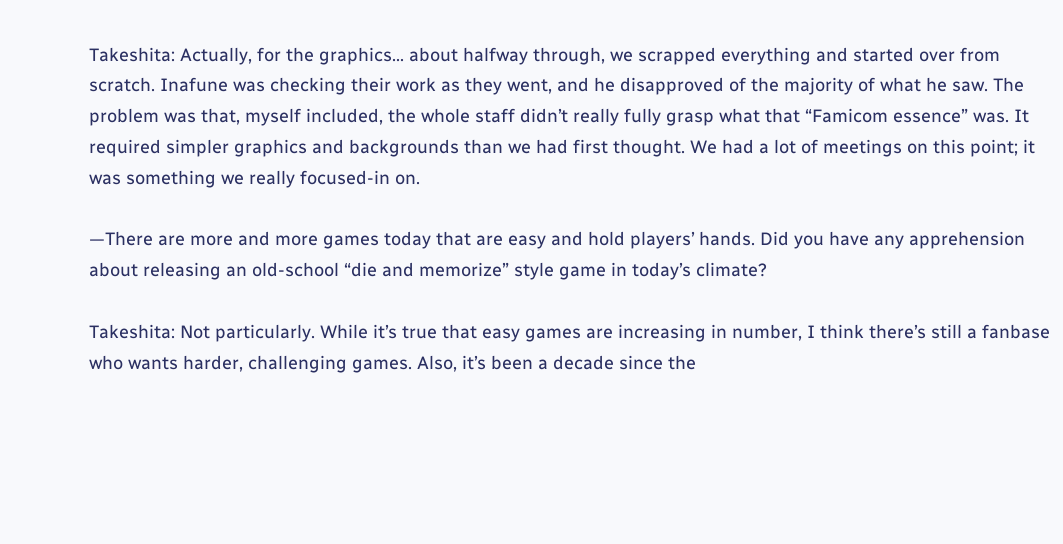Takeshita: Actually, for the graphics… about halfway through, we scrapped everything and started over from scratch. Inafune was checking their work as they went, and he disapproved of the majority of what he saw. The problem was that, myself included, the whole staff didn’t really fully grasp what that “Famicom essence” was. It required simpler graphics and backgrounds than we had first thought. We had a lot of meetings on this point; it was something we really focused-in on.

—There are more and more games today that are easy and hold players’ hands. Did you have any apprehension about releasing an old-school “die and memorize” style game in today’s climate?

Takeshita: Not particularly. While it’s true that easy games are increasing in number, I think there’s still a fanbase who wants harder, challenging games. Also, it’s been a decade since the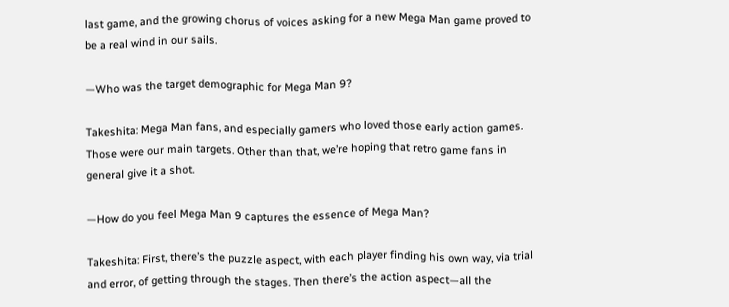last game, and the growing chorus of voices asking for a new Mega Man game proved to be a real wind in our sails.

—Who was the target demographic for Mega Man 9?

Takeshita: Mega Man fans, and especially gamers who loved those early action games. Those were our main targets. Other than that, we’re hoping that retro game fans in general give it a shot.

—How do you feel Mega Man 9 captures the essence of Mega Man?

Takeshita: First, there’s the puzzle aspect, with each player finding his own way, via trial and error, of getting through the stages. Then there’s the action aspect—all the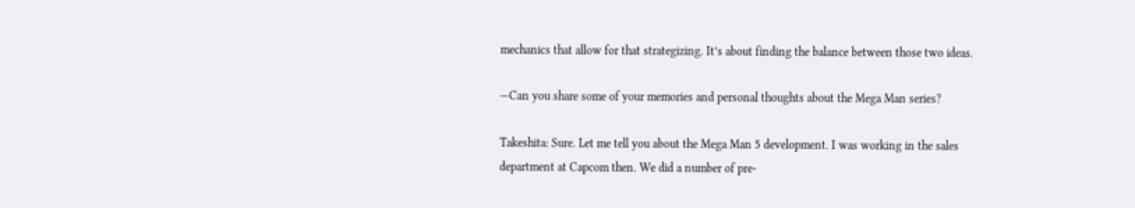mechanics that allow for that strategizing. It’s about finding the balance between those two ideas.

—Can you share some of your memories and personal thoughts about the Mega Man series?

Takeshita: Sure. Let me tell you about the Mega Man 5 development. I was working in the sales department at Capcom then. We did a number of pre-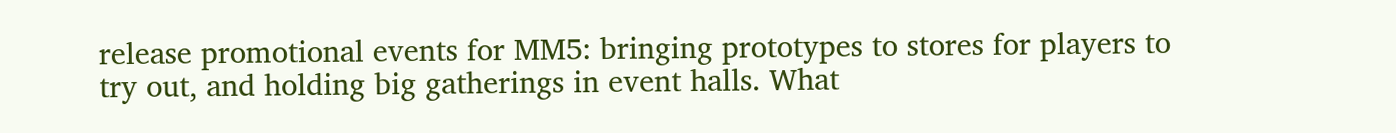release promotional events for MM5: bringing prototypes to stores for players to try out, and holding big gatherings in event halls. What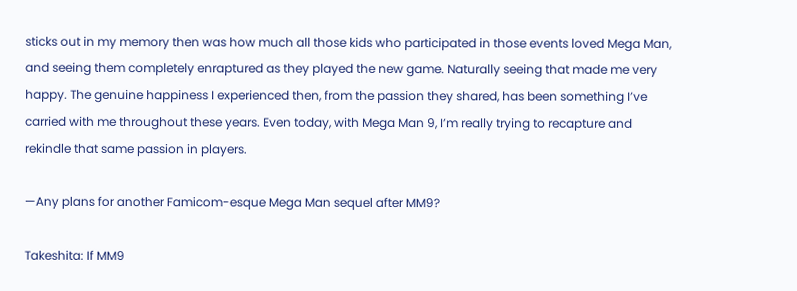sticks out in my memory then was how much all those kids who participated in those events loved Mega Man, and seeing them completely enraptured as they played the new game. Naturally seeing that made me very happy. The genuine happiness I experienced then, from the passion they shared, has been something I’ve carried with me throughout these years. Even today, with Mega Man 9, I’m really trying to recapture and rekindle that same passion in players.

—Any plans for another Famicom-esque Mega Man sequel after MM9?

Takeshita: If MM9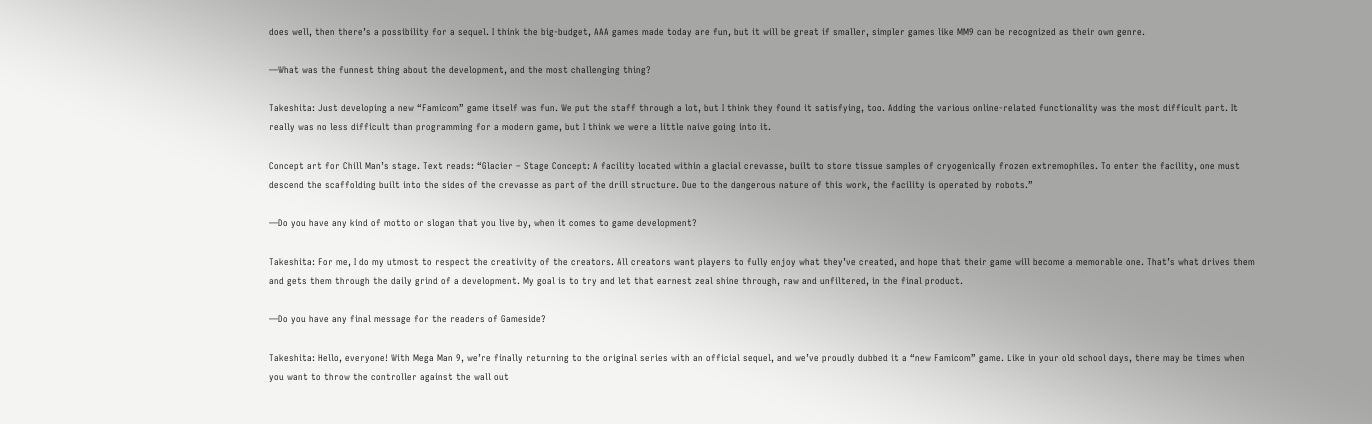does well, then there’s a possibility for a sequel. I think the big-budget, AAA games made today are fun, but it will be great if smaller, simpler games like MM9 can be recognized as their own genre.

—What was the funnest thing about the development, and the most challenging thing?

Takeshita: Just developing a new “Famicom” game itself was fun. We put the staff through a lot, but I think they found it satisfying, too. Adding the various online-related functionality was the most difficult part. It really was no less difficult than programming for a modern game, but I think we were a little naive going into it.

Concept art for Chill Man’s stage. Text reads: “Glacier – Stage Concept: A facility located within a glacial crevasse, built to store tissue samples of cryogenically frozen extremophiles. To enter the facility, one must descend the scaffolding built into the sides of the crevasse as part of the drill structure. Due to the dangerous nature of this work, the facility is operated by robots.”

—Do you have any kind of motto or slogan that you live by, when it comes to game development?

Takeshita: For me, I do my utmost to respect the creativity of the creators. All creators want players to fully enjoy what they’ve created, and hope that their game will become a memorable one. That’s what drives them and gets them through the daily grind of a development. My goal is to try and let that earnest zeal shine through, raw and unfiltered, in the final product.

—Do you have any final message for the readers of Gameside?

Takeshita: Hello, everyone! With Mega Man 9, we’re finally returning to the original series with an official sequel, and we’ve proudly dubbed it a “new Famicom” game. Like in your old school days, there may be times when you want to throw the controller against the wall out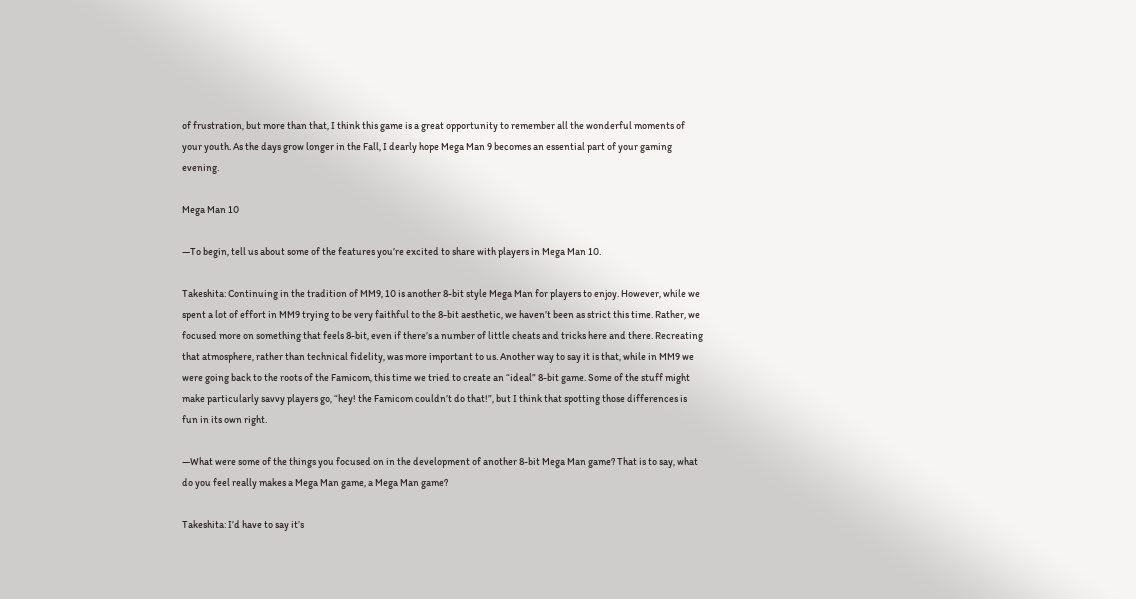of frustration, but more than that, I think this game is a great opportunity to remember all the wonderful moments of your youth. As the days grow longer in the Fall, I dearly hope Mega Man 9 becomes an essential part of your gaming evening.

Mega Man 10

—To begin, tell us about some of the features you’re excited to share with players in Mega Man 10.

Takeshita: Continuing in the tradition of MM9, 10 is another 8-bit style Mega Man for players to enjoy. However, while we spent a lot of effort in MM9 trying to be very faithful to the 8-bit aesthetic, we haven’t been as strict this time. Rather, we focused more on something that feels 8-bit, even if there’s a number of little cheats and tricks here and there. Recreating that atmosphere, rather than technical fidelity, was more important to us. Another way to say it is that, while in MM9 we were going back to the roots of the Famicom, this time we tried to create an “ideal” 8-bit game. Some of the stuff might make particularly savvy players go, “hey! the Famicom couldn’t do that!”, but I think that spotting those differences is fun in its own right.

—What were some of the things you focused on in the development of another 8-bit Mega Man game? That is to say, what do you feel really makes a Mega Man game, a Mega Man game?

Takeshita: I’d have to say it’s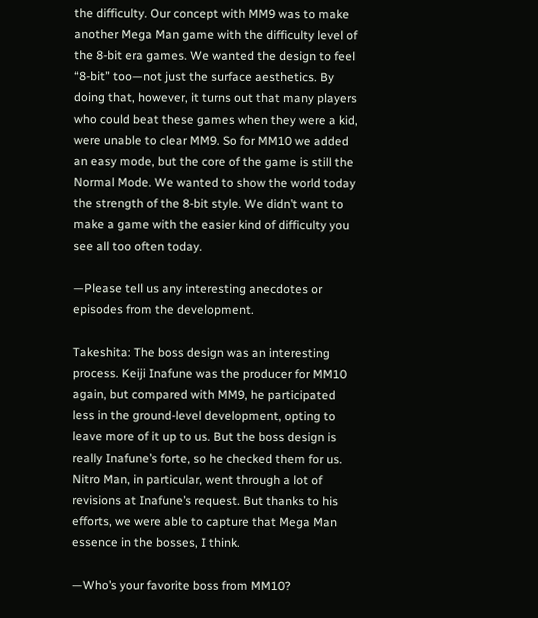the difficulty. Our concept with MM9 was to make another Mega Man game with the difficulty level of the 8-bit era games. We wanted the design to feel “8-bit” too—not just the surface aesthetics. By doing that, however, it turns out that many players who could beat these games when they were a kid, were unable to clear MM9. So for MM10 we added an easy mode, but the core of the game is still the Normal Mode. We wanted to show the world today the strength of the 8-bit style. We didn’t want to make a game with the easier kind of difficulty you see all too often today.

—Please tell us any interesting anecdotes or episodes from the development.

Takeshita: The boss design was an interesting process. Keiji Inafune was the producer for MM10 again, but compared with MM9, he participated less in the ground-level development, opting to leave more of it up to us. But the boss design is really Inafune’s forte, so he checked them for us. Nitro Man, in particular, went through a lot of revisions at Inafune’s request. But thanks to his efforts, we were able to capture that Mega Man essence in the bosses, I think.

—Who’s your favorite boss from MM10?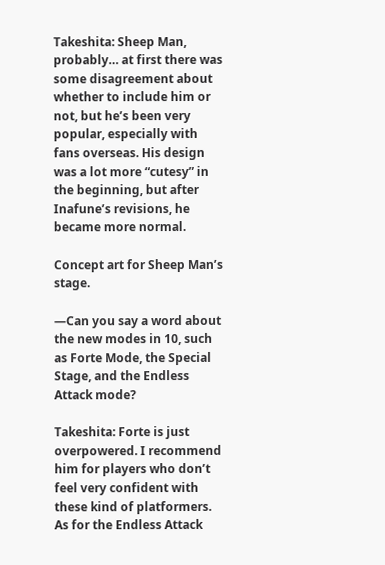Takeshita: Sheep Man, probably… at first there was some disagreement about whether to include him or not, but he’s been very popular, especially with fans overseas. His design was a lot more “cutesy” in the beginning, but after Inafune’s revisions, he became more normal.

Concept art for Sheep Man’s stage.

—Can you say a word about the new modes in 10, such as Forte Mode, the Special Stage, and the Endless Attack mode?

Takeshita: Forte is just overpowered. I recommend him for players who don’t feel very confident with these kind of platformers. As for the Endless Attack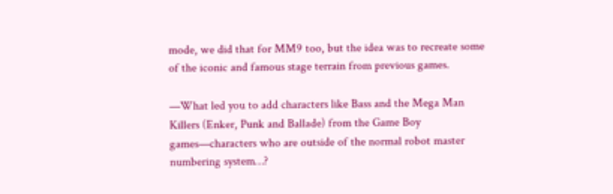mode, we did that for MM9 too, but the idea was to recreate some of the iconic and famous stage terrain from previous games.

—What led you to add characters like Bass and the Mega Man Killers (Enker, Punk and Ballade) from the Game Boy games—characters who are outside of the normal robot master numbering system…?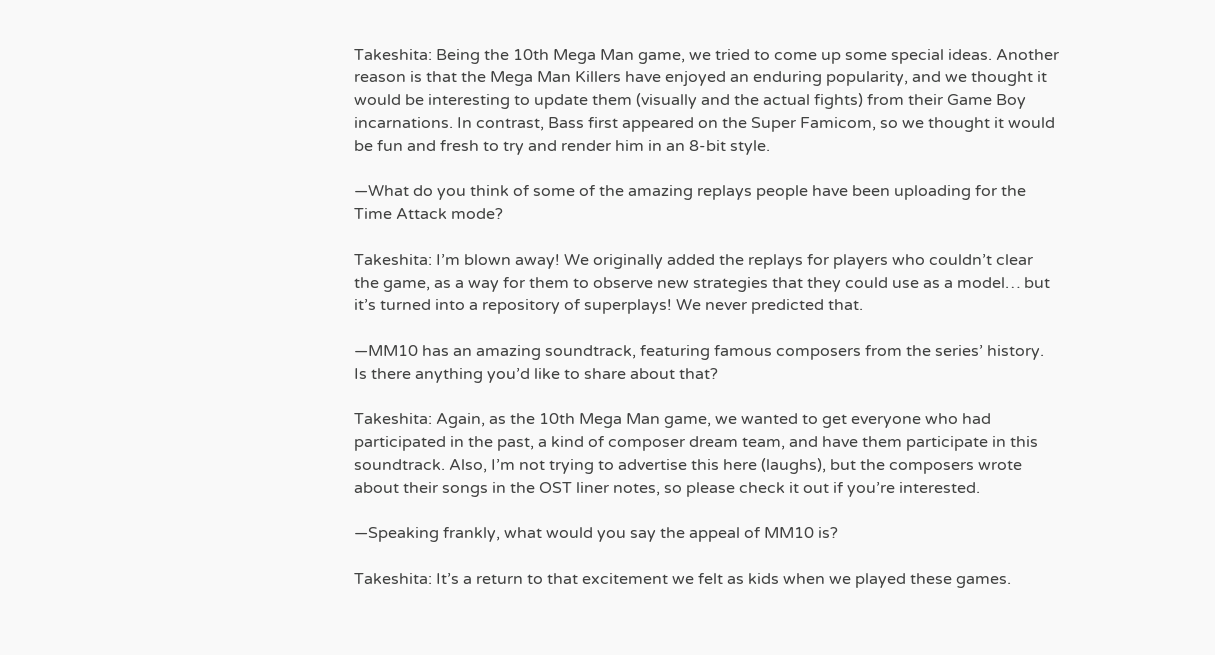Takeshita: Being the 10th Mega Man game, we tried to come up some special ideas. Another reason is that the Mega Man Killers have enjoyed an enduring popularity, and we thought it would be interesting to update them (visually and the actual fights) from their Game Boy incarnations. In contrast, Bass first appeared on the Super Famicom, so we thought it would be fun and fresh to try and render him in an 8-bit style.

—What do you think of some of the amazing replays people have been uploading for the Time Attack mode?

Takeshita: I’m blown away! We originally added the replays for players who couldn’t clear the game, as a way for them to observe new strategies that they could use as a model… but it’s turned into a repository of superplays! We never predicted that.

—MM10 has an amazing soundtrack, featuring famous composers from the series’ history. Is there anything you’d like to share about that?

Takeshita: Again, as the 10th Mega Man game, we wanted to get everyone who had participated in the past, a kind of composer dream team, and have them participate in this soundtrack. Also, I’m not trying to advertise this here (laughs), but the composers wrote about their songs in the OST liner notes, so please check it out if you’re interested.

—Speaking frankly, what would you say the appeal of MM10 is?

Takeshita: It’s a return to that excitement we felt as kids when we played these games.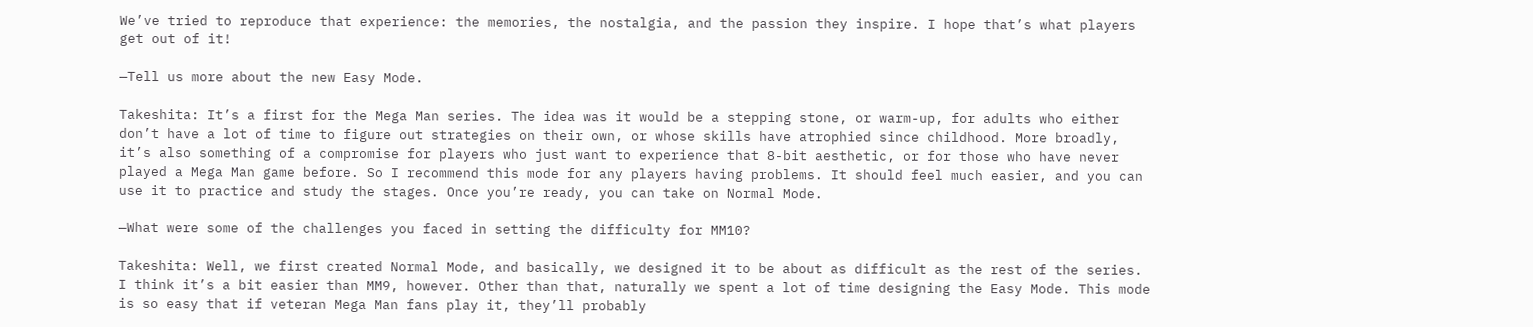We’ve tried to reproduce that experience: the memories, the nostalgia, and the passion they inspire. I hope that’s what players get out of it!

—Tell us more about the new Easy Mode.

Takeshita: It’s a first for the Mega Man series. The idea was it would be a stepping stone, or warm-up, for adults who either don’t have a lot of time to figure out strategies on their own, or whose skills have atrophied since childhood. More broadly, it’s also something of a compromise for players who just want to experience that 8-bit aesthetic, or for those who have never played a Mega Man game before. So I recommend this mode for any players having problems. It should feel much easier, and you can use it to practice and study the stages. Once you’re ready, you can take on Normal Mode.

—What were some of the challenges you faced in setting the difficulty for MM10?

Takeshita: Well, we first created Normal Mode, and basically, we designed it to be about as difficult as the rest of the series. I think it’s a bit easier than MM9, however. Other than that, naturally we spent a lot of time designing the Easy Mode. This mode is so easy that if veteran Mega Man fans play it, they’ll probably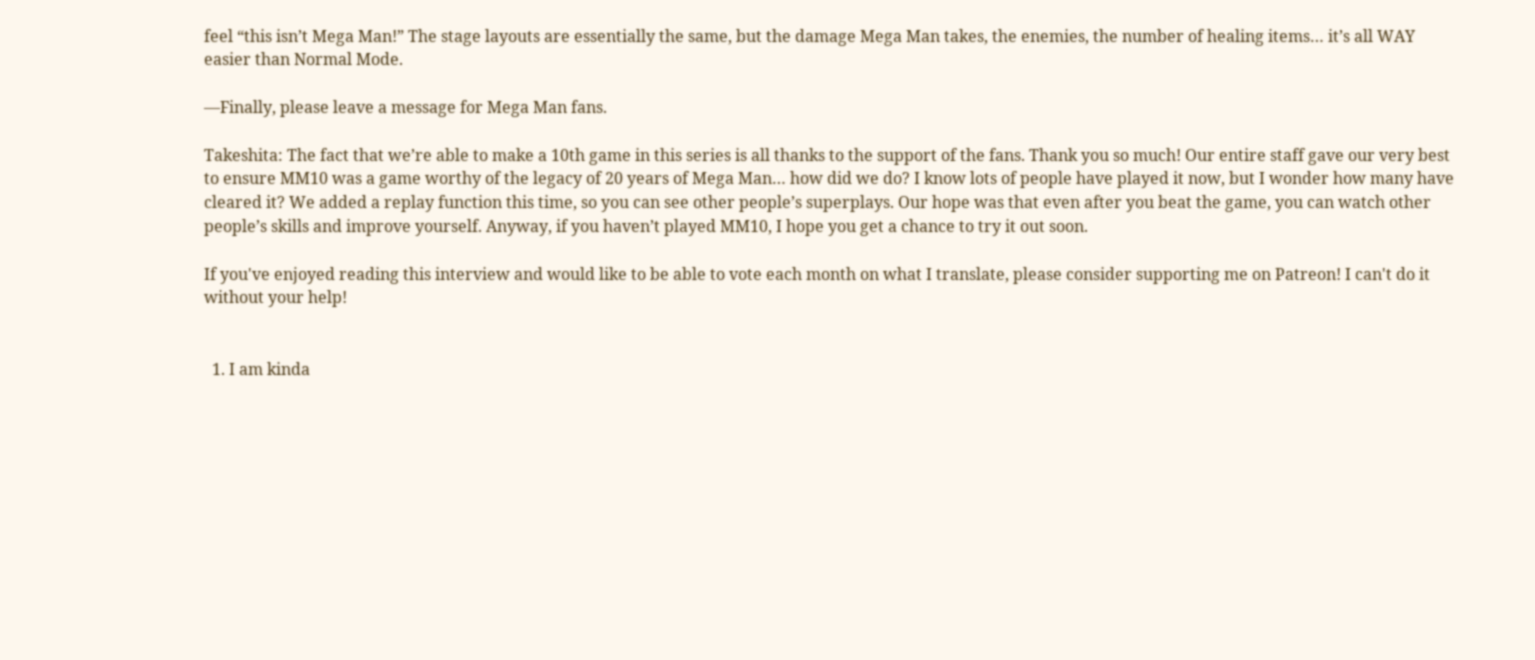feel “this isn’t Mega Man!” The stage layouts are essentially the same, but the damage Mega Man takes, the enemies, the number of healing items… it’s all WAY easier than Normal Mode.

—Finally, please leave a message for Mega Man fans.

Takeshita: The fact that we’re able to make a 10th game in this series is all thanks to the support of the fans. Thank you so much! Our entire staff gave our very best to ensure MM10 was a game worthy of the legacy of 20 years of Mega Man… how did we do? I know lots of people have played it now, but I wonder how many have cleared it? We added a replay function this time, so you can see other people’s superplays. Our hope was that even after you beat the game, you can watch other people’s skills and improve yourself. Anyway, if you haven’t played MM10, I hope you get a chance to try it out soon.

If you've enjoyed reading this interview and would like to be able to vote each month on what I translate, please consider supporting me on Patreon! I can't do it without your help!


  1. I am kinda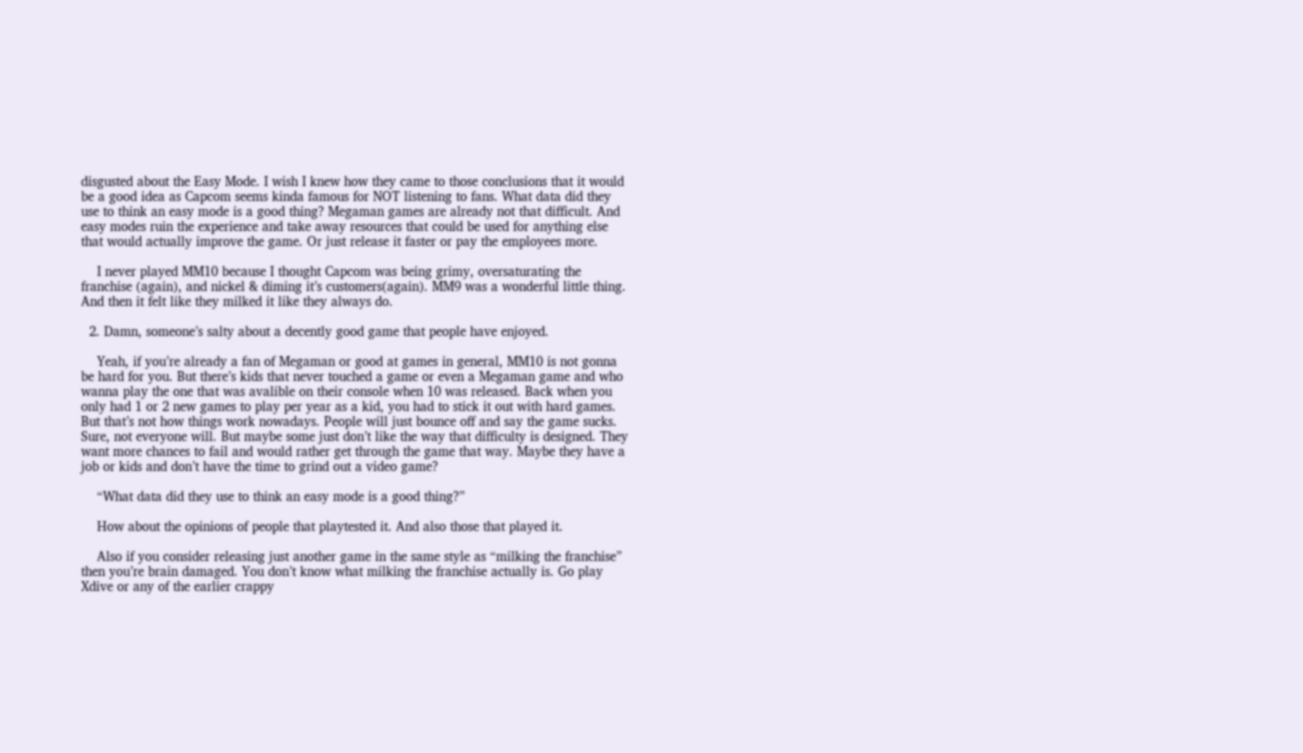disgusted about the Easy Mode. I wish I knew how they came to those conclusions that it would be a good idea as Capcom seems kinda famous for NOT listening to fans. What data did they use to think an easy mode is a good thing? Megaman games are already not that difficult. And easy modes ruin the experience and take away resources that could be used for anything else that would actually improve the game. Or just release it faster or pay the employees more.

    I never played MM10 because I thought Capcom was being grimy, oversaturating the franchise (again), and nickel & diming it’s customers(again). MM9 was a wonderful little thing. And then it felt like they milked it like they always do.

  2. Damn, someone’s salty about a decently good game that people have enjoyed.

    Yeah, if you’re already a fan of Megaman or good at games in general, MM10 is not gonna be hard for you. But there’s kids that never touched a game or even a Megaman game and who wanna play the one that was avalible on their console when 10 was released. Back when you only had 1 or 2 new games to play per year as a kid, you had to stick it out with hard games. But that’s not how things work nowadays. People will just bounce off and say the game sucks. Sure, not everyone will. But maybe some just don’t like the way that difficulty is designed. They want more chances to fail and would rather get through the game that way. Maybe they have a job or kids and don’t have the time to grind out a video game?

    “What data did they use to think an easy mode is a good thing?”

    How about the opinions of people that playtested it. And also those that played it.

    Also if you consider releasing just another game in the same style as “milking the franchise” then you’re brain damaged. You don’t know what milking the franchise actually is. Go play Xdive or any of the earlier crappy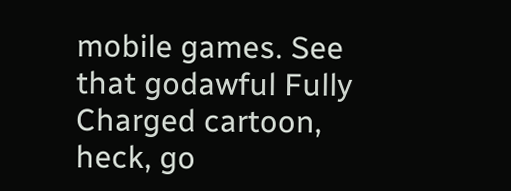mobile games. See that godawful Fully Charged cartoon, heck, go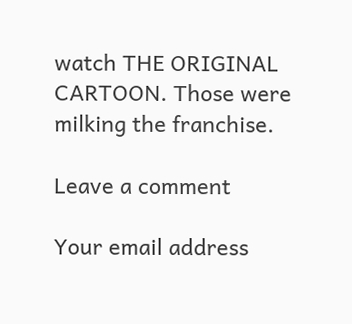watch THE ORIGINAL CARTOON. Those were milking the franchise.

Leave a comment

Your email address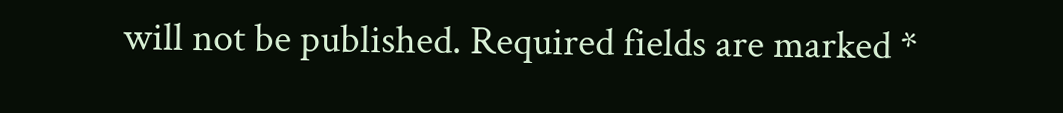will not be published. Required fields are marked *